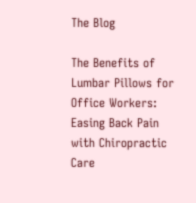The Blog

The Benefits of Lumbar Pillows for Office Workers: Easing Back Pain with Chiropractic Care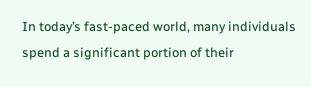In today’s fast-paced world, many individuals spend a significant portion of their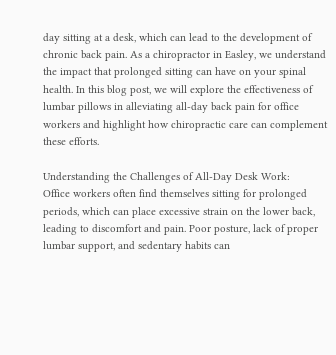day sitting at a desk, which can lead to the development of chronic back pain. As a chiropractor in Easley, we understand the impact that prolonged sitting can have on your spinal health. In this blog post, we will explore the effectiveness of lumbar pillows in alleviating all-day back pain for office workers and highlight how chiropractic care can complement these efforts.

Understanding the Challenges of All-Day Desk Work:
Office workers often find themselves sitting for prolonged periods, which can place excessive strain on the lower back, leading to discomfort and pain. Poor posture, lack of proper lumbar support, and sedentary habits can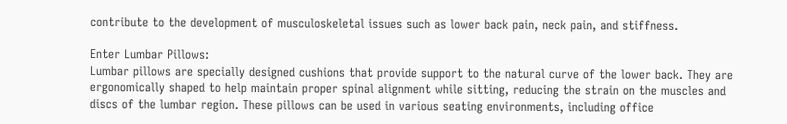contribute to the development of musculoskeletal issues such as lower back pain, neck pain, and stiffness.

Enter Lumbar Pillows:
Lumbar pillows are specially designed cushions that provide support to the natural curve of the lower back. They are ergonomically shaped to help maintain proper spinal alignment while sitting, reducing the strain on the muscles and discs of the lumbar region. These pillows can be used in various seating environments, including office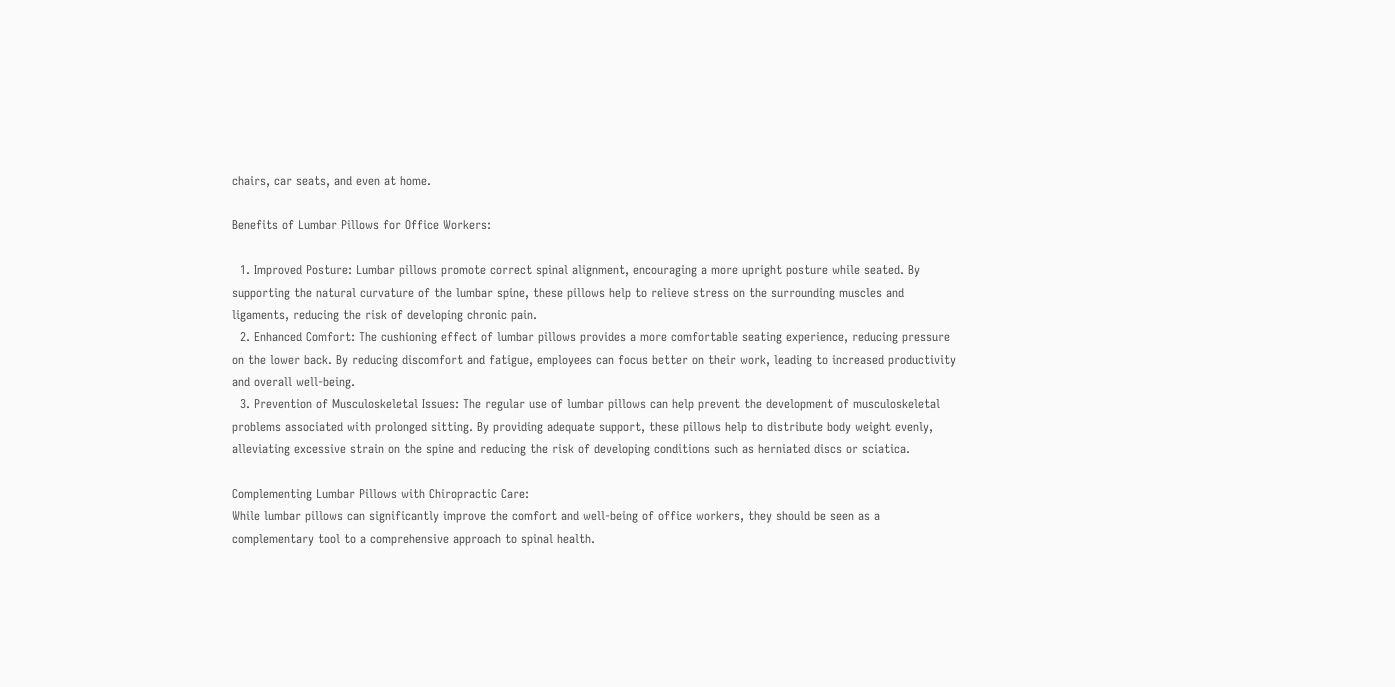chairs, car seats, and even at home.

Benefits of Lumbar Pillows for Office Workers:

  1. Improved Posture: Lumbar pillows promote correct spinal alignment, encouraging a more upright posture while seated. By supporting the natural curvature of the lumbar spine, these pillows help to relieve stress on the surrounding muscles and ligaments, reducing the risk of developing chronic pain.
  2. Enhanced Comfort: The cushioning effect of lumbar pillows provides a more comfortable seating experience, reducing pressure on the lower back. By reducing discomfort and fatigue, employees can focus better on their work, leading to increased productivity and overall well-being.
  3. Prevention of Musculoskeletal Issues: The regular use of lumbar pillows can help prevent the development of musculoskeletal problems associated with prolonged sitting. By providing adequate support, these pillows help to distribute body weight evenly, alleviating excessive strain on the spine and reducing the risk of developing conditions such as herniated discs or sciatica.

Complementing Lumbar Pillows with Chiropractic Care:
While lumbar pillows can significantly improve the comfort and well-being of office workers, they should be seen as a complementary tool to a comprehensive approach to spinal health.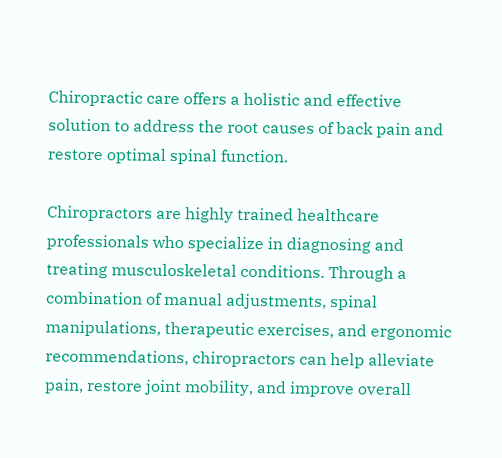Chiropractic care offers a holistic and effective solution to address the root causes of back pain and restore optimal spinal function.

Chiropractors are highly trained healthcare professionals who specialize in diagnosing and treating musculoskeletal conditions. Through a combination of manual adjustments, spinal manipulations, therapeutic exercises, and ergonomic recommendations, chiropractors can help alleviate pain, restore joint mobility, and improve overall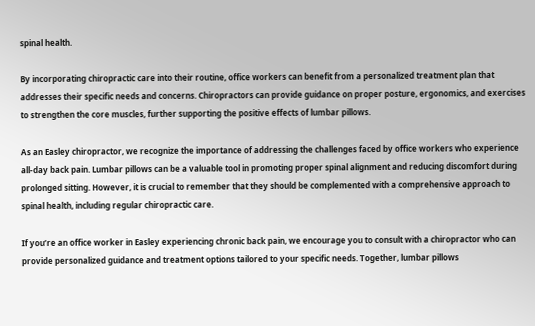spinal health.

By incorporating chiropractic care into their routine, office workers can benefit from a personalized treatment plan that addresses their specific needs and concerns. Chiropractors can provide guidance on proper posture, ergonomics, and exercises to strengthen the core muscles, further supporting the positive effects of lumbar pillows.

As an Easley chiropractor, we recognize the importance of addressing the challenges faced by office workers who experience all-day back pain. Lumbar pillows can be a valuable tool in promoting proper spinal alignment and reducing discomfort during prolonged sitting. However, it is crucial to remember that they should be complemented with a comprehensive approach to spinal health, including regular chiropractic care.

If you’re an office worker in Easley experiencing chronic back pain, we encourage you to consult with a chiropractor who can provide personalized guidance and treatment options tailored to your specific needs. Together, lumbar pillows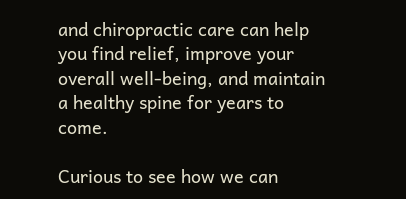and chiropractic care can help you find relief, improve your overall well-being, and maintain a healthy spine for years to come.

Curious to see how we can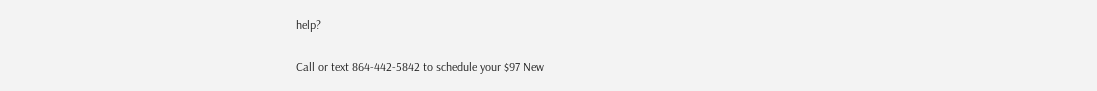help?

Call or text 864-442-5842 to schedule your $97 New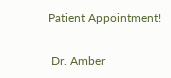Patient Appointment!

 Dr. Amber